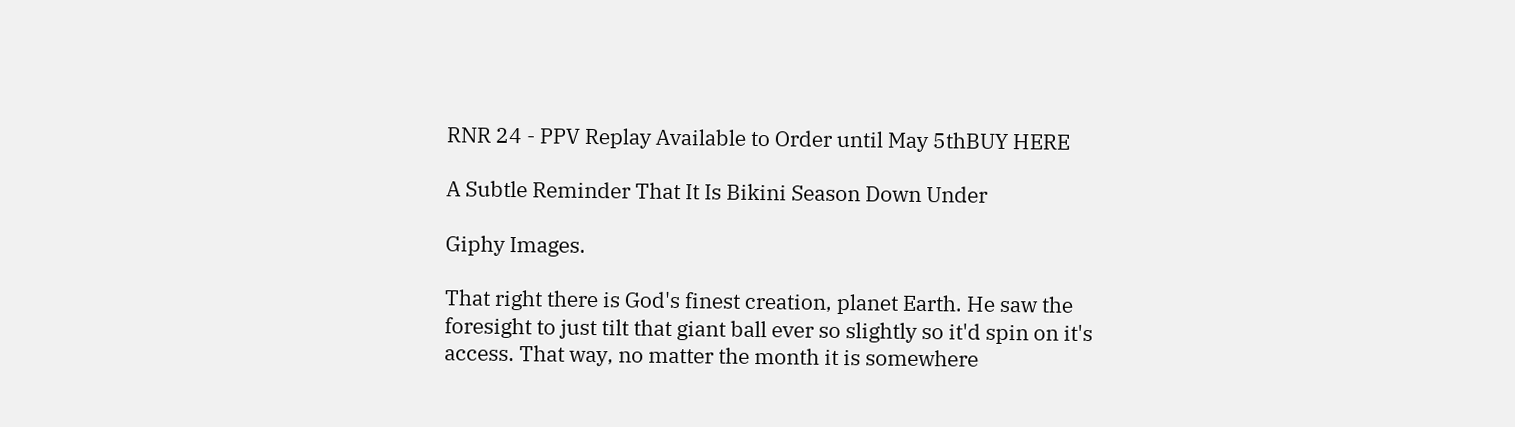RNR 24 - PPV Replay Available to Order until May 5thBUY HERE

A Subtle Reminder That It Is Bikini Season Down Under

Giphy Images.

That right there is God's finest creation, planet Earth. He saw the foresight to just tilt that giant ball ever so slightly so it'd spin on it's access. That way, no matter the month it is somewhere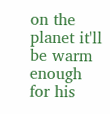on the planet it'll be warm enough for his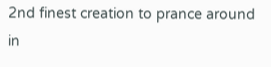2nd finest creation to prance around in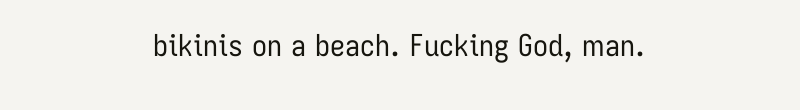bikinis on a beach. Fucking God, man.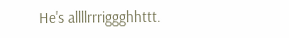He's allllrrriggghhttt.